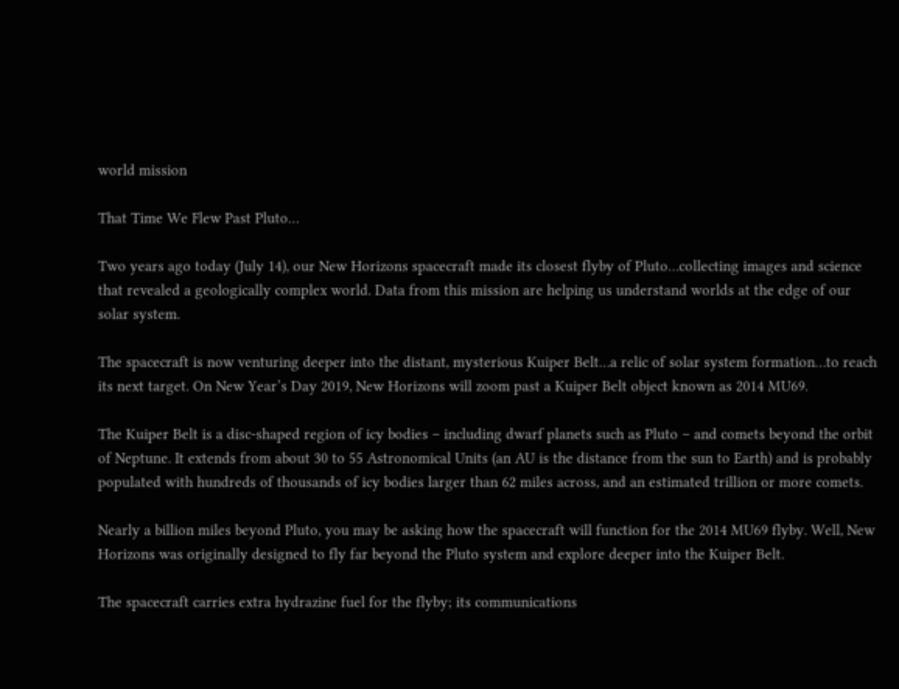world mission

That Time We Flew Past Pluto…

Two years ago today (July 14), our New Horizons spacecraft made its closest flyby of Pluto…collecting images and science that revealed a geologically complex world. Data from this mission are helping us understand worlds at the edge of our solar system.

The spacecraft is now venturing deeper into the distant, mysterious Kuiper Belt…a relic of solar system formation…to reach its next target. On New Year’s Day 2019, New Horizons will zoom past a Kuiper Belt object known as 2014 MU69.

The Kuiper Belt is a disc-shaped region of icy bodies – including dwarf planets such as Pluto – and comets beyond the orbit of Neptune. It extends from about 30 to 55 Astronomical Units (an AU is the distance from the sun to Earth) and is probably populated with hundreds of thousands of icy bodies larger than 62 miles across, and an estimated trillion or more comets.

Nearly a billion miles beyond Pluto, you may be asking how the spacecraft will function for the 2014 MU69 flyby. Well, New Horizons was originally designed to fly far beyond the Pluto system and explore deeper into the Kuiper Belt.

The spacecraft carries extra hydrazine fuel for the flyby; its communications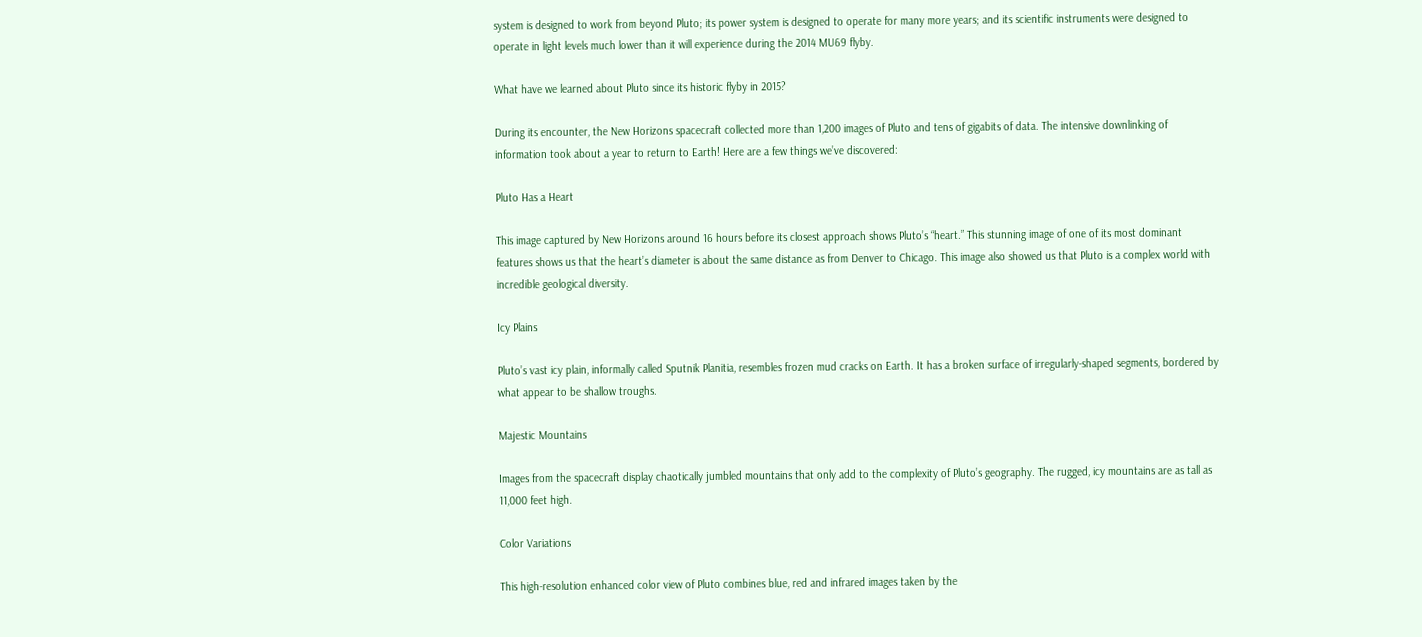system is designed to work from beyond Pluto; its power system is designed to operate for many more years; and its scientific instruments were designed to operate in light levels much lower than it will experience during the 2014 MU69 flyby.

What have we learned about Pluto since its historic flyby in 2015?

During its encounter, the New Horizons spacecraft collected more than 1,200 images of Pluto and tens of gigabits of data. The intensive downlinking of information took about a year to return to Earth! Here are a few things we’ve discovered:

Pluto Has a Heart

This image captured by New Horizons around 16 hours before its closest approach shows Pluto’s “heart.” This stunning image of one of its most dominant features shows us that the heart’s diameter is about the same distance as from Denver to Chicago. This image also showed us that Pluto is a complex world with incredible geological diversity.

Icy Plains

Pluto’s vast icy plain, informally called Sputnik Planitia, resembles frozen mud cracks on Earth. It has a broken surface of irregularly-shaped segments, bordered by what appear to be shallow troughs.

Majestic Mountains

Images from the spacecraft display chaotically jumbled mountains that only add to the complexity of Pluto’s geography. The rugged, icy mountains are as tall as 11,000 feet high.

Color Variations

This high-resolution enhanced color view of Pluto combines blue, red and infrared images taken by the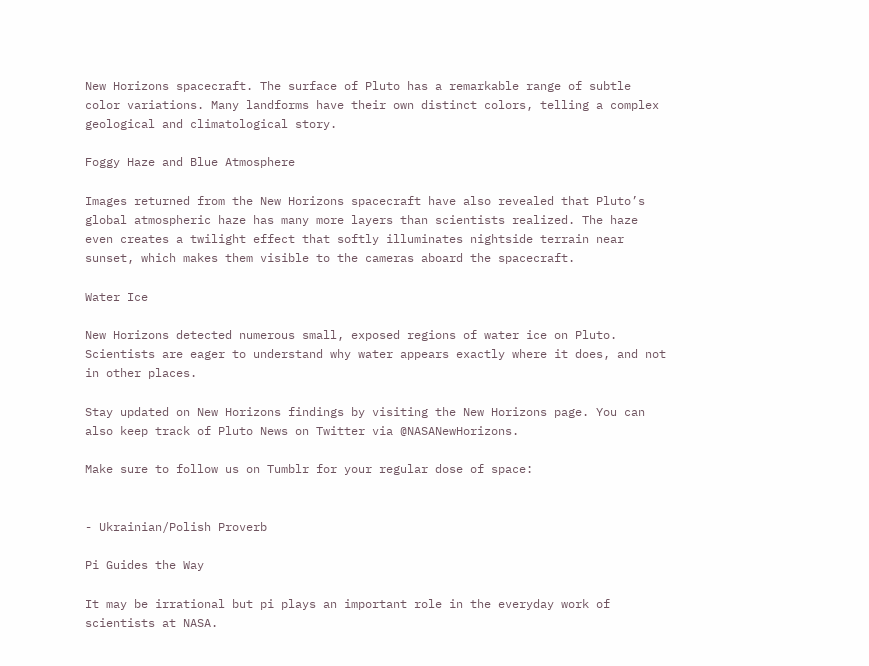New Horizons spacecraft. The surface of Pluto has a remarkable range of subtle color variations. Many landforms have their own distinct colors, telling a complex geological and climatological story.

Foggy Haze and Blue Atmosphere

Images returned from the New Horizons spacecraft have also revealed that Pluto’s global atmospheric haze has many more layers than scientists realized. The haze even creates a twilight effect that softly illuminates nightside terrain near sunset, which makes them visible to the cameras aboard the spacecraft.

Water Ice

New Horizons detected numerous small, exposed regions of water ice on Pluto. Scientists are eager to understand why water appears exactly where it does, and not in other places.

Stay updated on New Horizons findings by visiting the New Horizons page. You can also keep track of Pluto News on Twitter via @NASANewHorizons.

Make sure to follow us on Tumblr for your regular dose of space:


- Ukrainian/Polish Proverb

Pi Guides the Way

It may be irrational but pi plays an important role in the everyday work of scientists at NASA.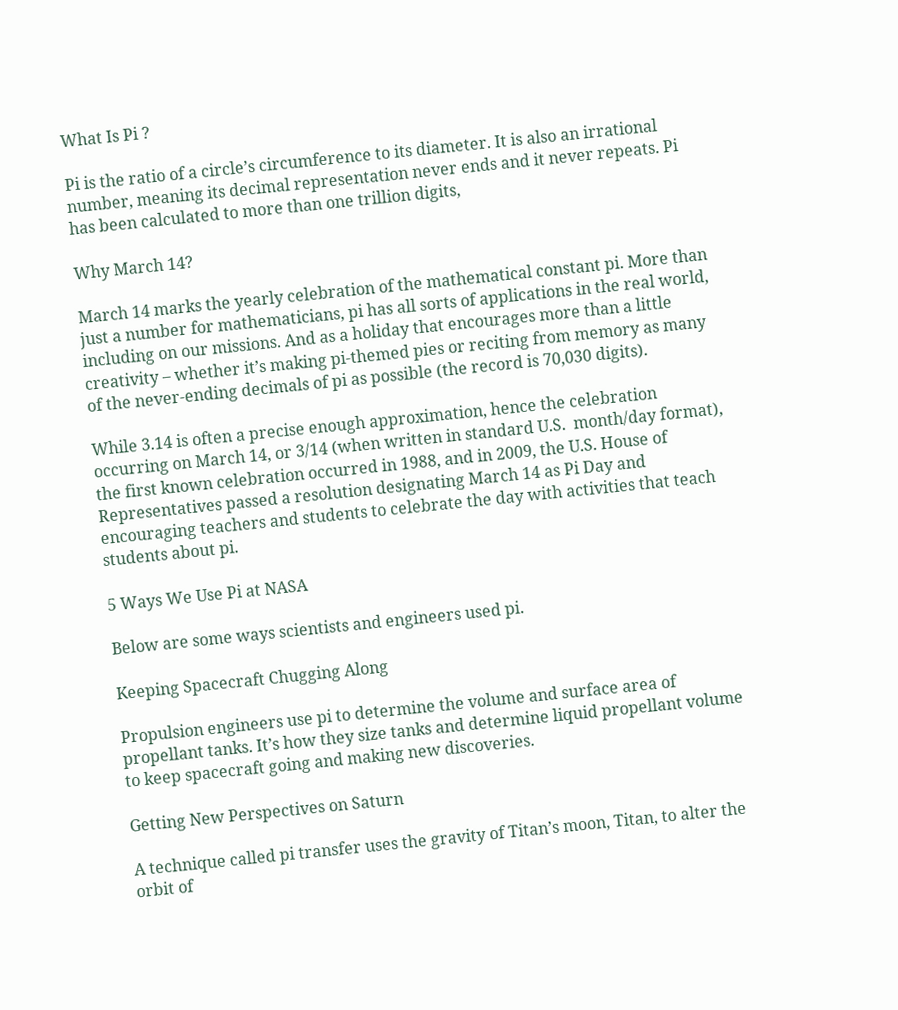What Is Pi ?

Pi is the ratio of a circle’s circumference to its diameter. It is also an irrational number, meaning its decimal representation never ends and it never repeats. Pi has been calculated to more than one trillion digits,

Why March 14?

March 14 marks the yearly celebration of the mathematical constant pi. More than just a number for mathematicians, pi has all sorts of applications in the real world, including on our missions. And as a holiday that encourages more than a little creativity – whether it’s making pi-themed pies or reciting from memory as many of the never-ending decimals of pi as possible (the record is 70,030 digits).

While 3.14 is often a precise enough approximation, hence the celebration occurring on March 14, or 3/14 (when written in standard U.S.  month/day format), the first known celebration occurred in 1988, and in 2009, the U.S. House of Representatives passed a resolution designating March 14 as Pi Day and encouraging teachers and students to celebrate the day with activities that teach students about pi.

5 Ways We Use Pi at NASA

Below are some ways scientists and engineers used pi.

Keeping Spacecraft Chugging Along

Propulsion engineers use pi to determine the volume and surface area of propellant tanks. It’s how they size tanks and determine liquid propellant volume to keep spacecraft going and making new discoveries.

Getting New Perspectives on Saturn

A technique called pi transfer uses the gravity of Titan’s moon, Titan, to alter the orbit of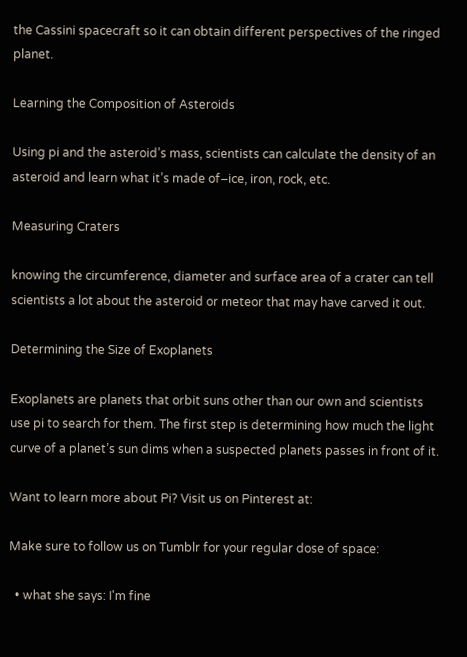the Cassini spacecraft so it can obtain different perspectives of the ringed planet.

Learning the Composition of Asteroids

Using pi and the asteroid’s mass, scientists can calculate the density of an asteroid and learn what it’s made of–ice, iron, rock, etc.

Measuring Craters

knowing the circumference, diameter and surface area of a crater can tell scientists a lot about the asteroid or meteor that may have carved it out.

Determining the Size of Exoplanets

Exoplanets are planets that orbit suns other than our own and scientists use pi to search for them. The first step is determining how much the light curve of a planet’s sun dims when a suspected planets passes in front of it.

Want to learn more about Pi? Visit us on Pinterest at:

Make sure to follow us on Tumblr for your regular dose of space:

  • what she says: I'm fine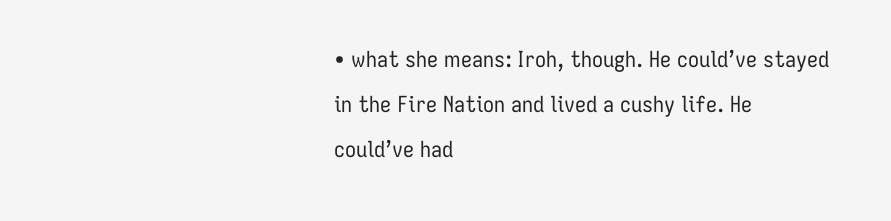• what she means: Iroh, though. He could’ve stayed in the Fire Nation and lived a cushy life. He could’ve had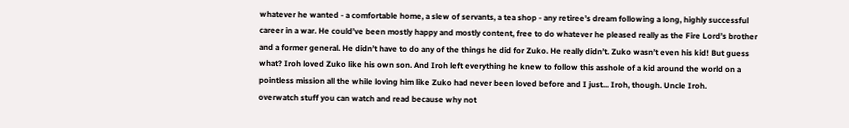whatever he wanted - a comfortable home, a slew of servants, a tea shop - any retiree’s dream following a long, highly successful career in a war. He could’ve been mostly happy and mostly content, free to do whatever he pleased really as the Fire Lord’s brother and a former general. He didn’t have to do any of the things he did for Zuko. He really didn’t. Zuko wasn’t even his kid! But guess what? Iroh loved Zuko like his own son. And Iroh left everything he knew to follow this asshole of a kid around the world on a pointless mission all the while loving him like Zuko had never been loved before and I just... Iroh, though. Uncle Iroh.
overwatch stuff you can watch and read because why not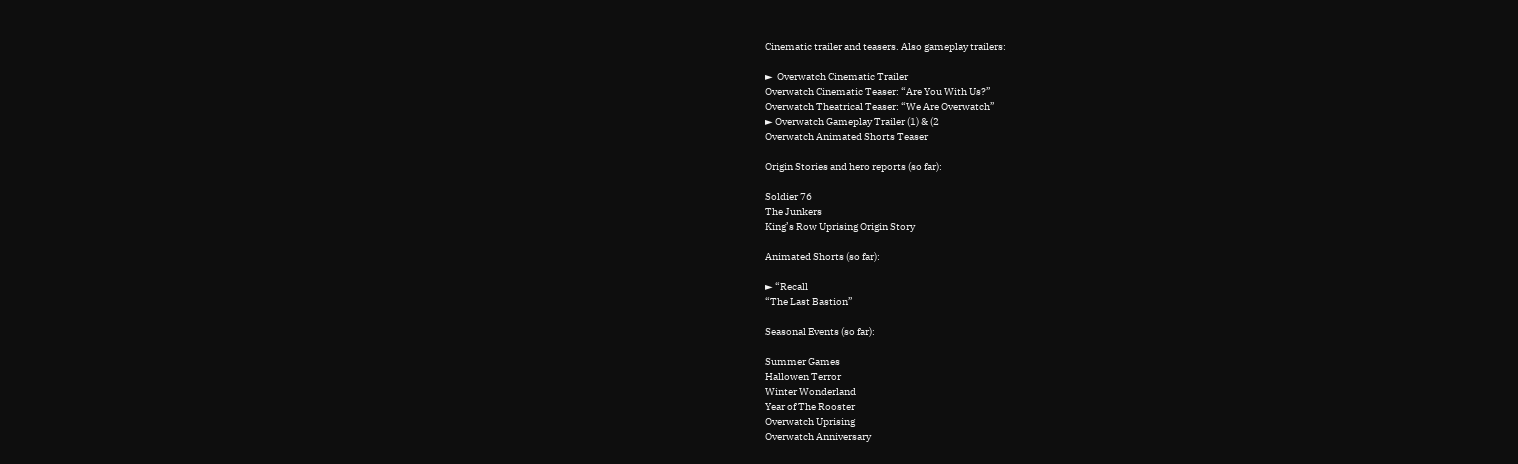Cinematic trailer and teasers. Also gameplay trailers:

►  Overwatch Cinematic Trailer
Overwatch Cinematic Teaser: “Are You With Us?”
Overwatch Theatrical Teaser: “We Are Overwatch”
► Overwatch Gameplay Trailer (1) & (2
Overwatch Animated Shorts Teaser

Origin Stories and hero reports (so far):

Soldier 76
The Junkers
King’s Row Uprising Origin Story

Animated Shorts (so far):

► “Recall
“The Last Bastion”

Seasonal Events (so far):

Summer Games
Hallowen Terror
Winter Wonderland
Year of The Rooster
Overwatch Uprising
Overwatch Anniversary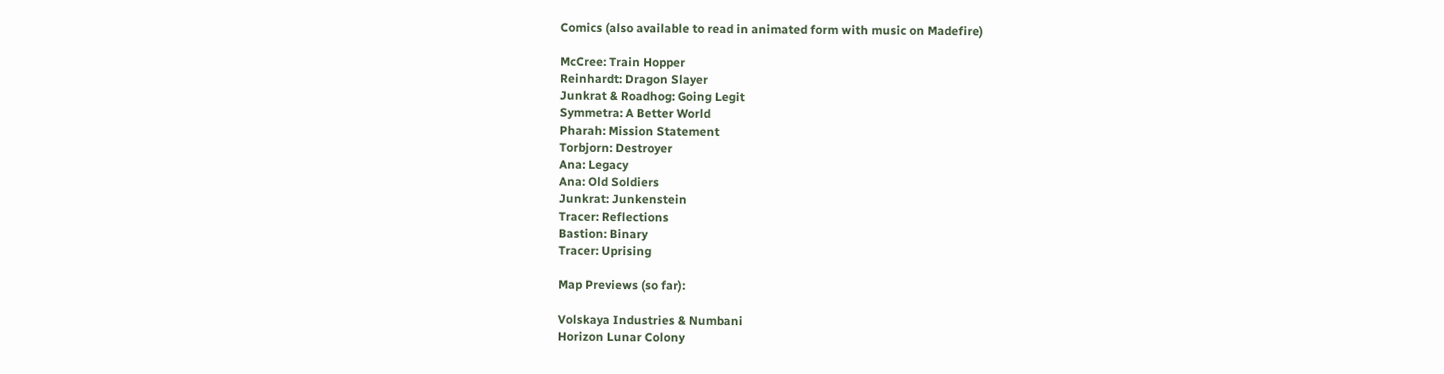Comics (also available to read in animated form with music on Madefire)

McCree: Train Hopper
Reinhardt: Dragon Slayer
Junkrat & Roadhog: Going Legit
Symmetra: A Better World
Pharah: Mission Statement
Torbjorn: Destroyer
Ana: Legacy
Ana: Old Soldiers
Junkrat: Junkenstein
Tracer: Reflections
Bastion: Binary
Tracer: Uprising

Map Previews (so far):

Volskaya Industries & Numbani
Horizon Lunar Colony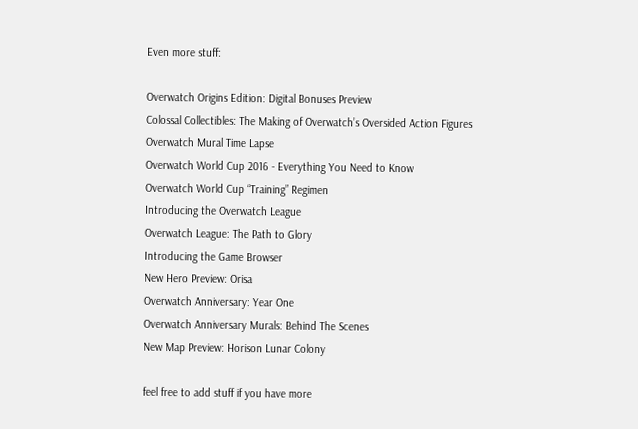Even more stuff:

Overwatch Origins Edition: Digital Bonuses Preview
Colossal Collectibles: The Making of Overwatch’s Oversided Action Figures
Overwatch Mural Time Lapse
Overwatch World Cup 2016 - Everything You Need to Know
Overwatch World Cup “Training” Regimen
Introducing the Overwatch League
Overwatch League: The Path to Glory
Introducing the Game Browser
New Hero Preview: Orisa
Overwatch Anniversary: Year One
Overwatch Anniversary Murals: Behind The Scenes
New Map Preview: Horison Lunar Colony

feel free to add stuff if you have more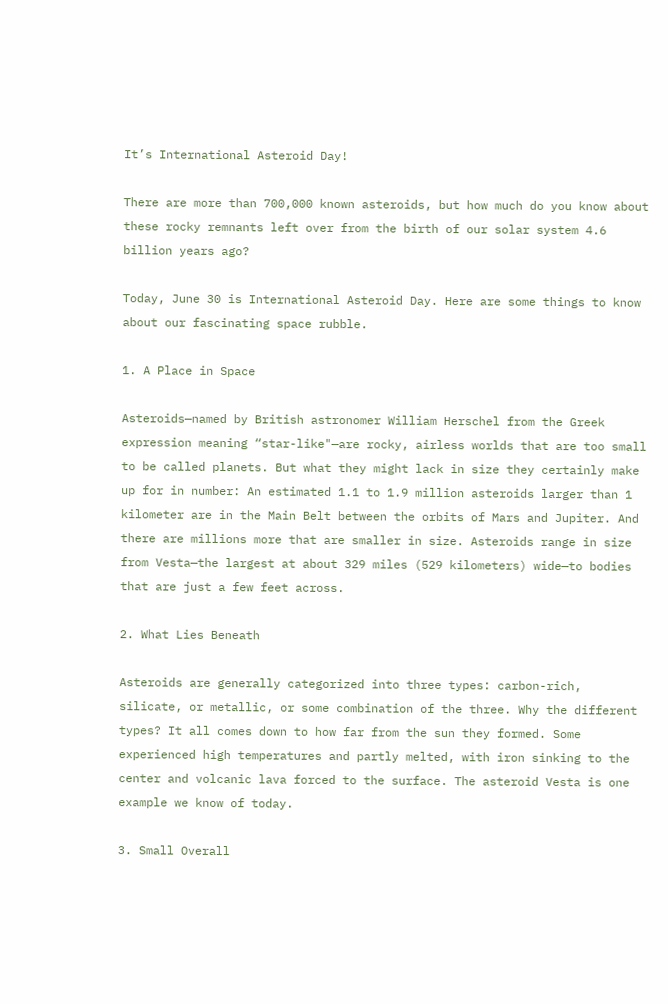It’s International Asteroid Day!

There are more than 700,000 known asteroids, but how much do you know about these rocky remnants left over from the birth of our solar system 4.6 billion years ago?

Today, June 30 is International Asteroid Day. Here are some things to know about our fascinating space rubble.

1. A Place in Space

Asteroids—named by British astronomer William Herschel from the Greek expression meaning “star-like"—are rocky, airless worlds that are too small to be called planets. But what they might lack in size they certainly make up for in number: An estimated 1.1 to 1.9 million asteroids larger than 1 kilometer are in the Main Belt between the orbits of Mars and Jupiter. And there are millions more that are smaller in size. Asteroids range in size from Vesta—the largest at about 329 miles (529 kilometers) wide—to bodies that are just a few feet across.

2. What Lies Beneath

Asteroids are generally categorized into three types: carbon-rich, silicate, or metallic, or some combination of the three. Why the different types? It all comes down to how far from the sun they formed. Some experienced high temperatures and partly melted, with iron sinking to the center and volcanic lava forced to the surface. The asteroid Vesta is one example we know of today.

3. Small Overall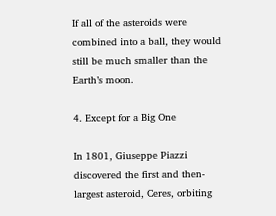If all of the asteroids were combined into a ball, they would still be much smaller than the Earth’s moon.

4. Except for a Big One

In 1801, Giuseppe Piazzi discovered the first and then-largest asteroid, Ceres, orbiting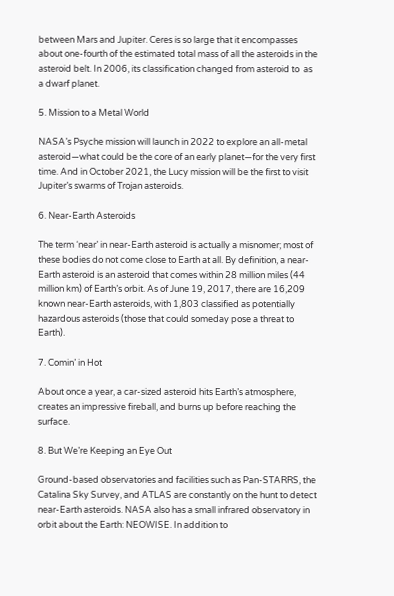between Mars and Jupiter. Ceres is so large that it encompasses about one-fourth of the estimated total mass of all the asteroids in the asteroid belt. In 2006, its classification changed from asteroid to  as a dwarf planet.

5. Mission to a Metal World

NASA’s Psyche mission will launch in 2022 to explore an all-metal asteroid—what could be the core of an early planet—for the very first time. And in October 2021, the Lucy mission will be the first to visit Jupiter’s swarms of Trojan asteroids.

6. Near-Earth Asteroids

The term ‘near’ in near-Earth asteroid is actually a misnomer; most of these bodies do not come close to Earth at all. By definition, a near-Earth asteroid is an asteroid that comes within 28 million miles (44 million km) of Earth’s orbit. As of June 19, 2017, there are 16,209 known near-Earth asteroids, with 1,803 classified as potentially hazardous asteroids (those that could someday pose a threat to Earth).

7. Comin’ in Hot

About once a year, a car-sized asteroid hits Earth’s atmosphere, creates an impressive fireball, and burns up before reaching the surface.

8. But We’re Keeping an Eye Out

Ground-based observatories and facilities such as Pan-STARRS, the Catalina Sky Survey, and ATLAS are constantly on the hunt to detect near-Earth asteroids. NASA also has a small infrared observatory in orbit about the Earth: NEOWISE. In addition to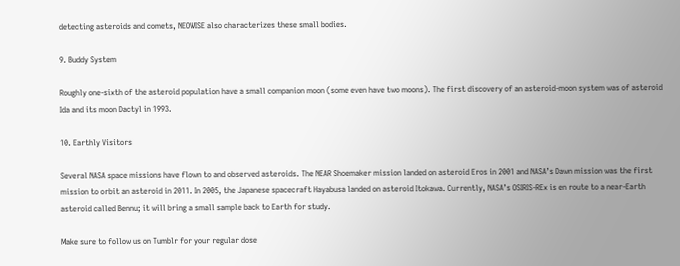detecting asteroids and comets, NEOWISE also characterizes these small bodies.

9. Buddy System

Roughly one-sixth of the asteroid population have a small companion moon (some even have two moons). The first discovery of an asteroid-moon system was of asteroid Ida and its moon Dactyl in 1993.

10. Earthly Visitors

Several NASA space missions have flown to and observed asteroids. The NEAR Shoemaker mission landed on asteroid Eros in 2001 and NASA’s Dawn mission was the first mission to orbit an asteroid in 2011. In 2005, the Japanese spacecraft Hayabusa landed on asteroid Itokawa. Currently, NASA’s OSIRIS-REx is en route to a near-Earth asteroid called Bennu; it will bring a small sample back to Earth for study.

Make sure to follow us on Tumblr for your regular dose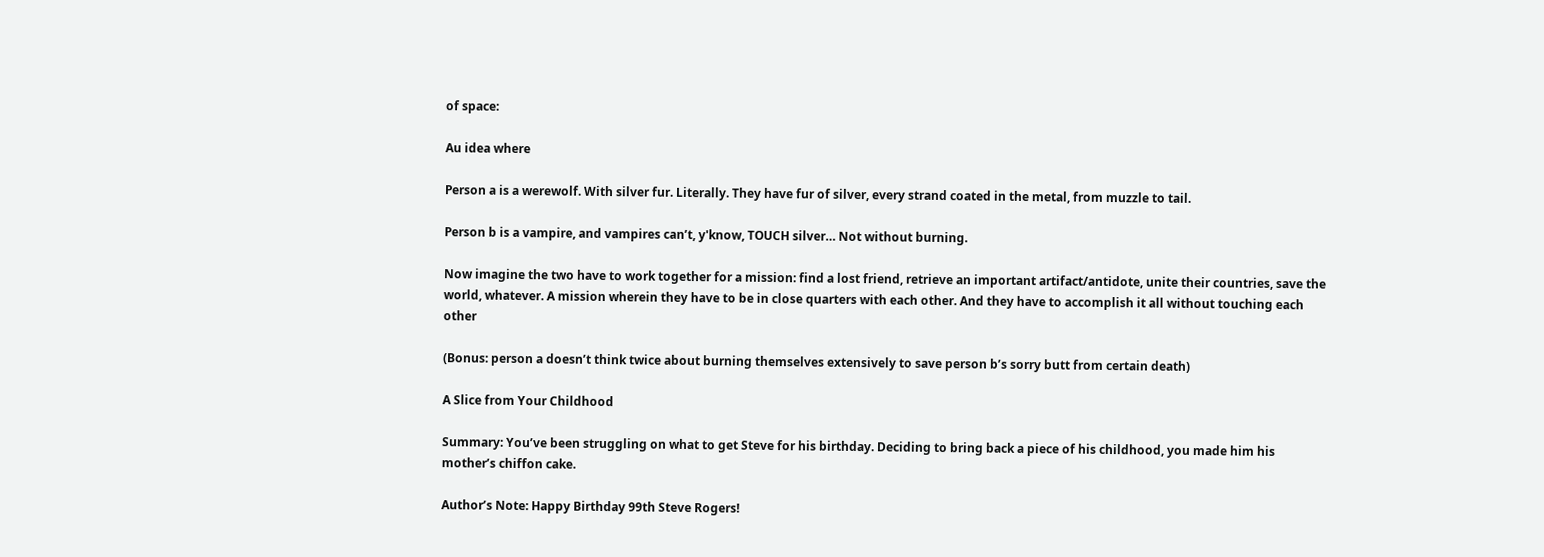of space:

Au idea where

Person a is a werewolf. With silver fur. Literally. They have fur of silver, every strand coated in the metal, from muzzle to tail.

Person b is a vampire, and vampires can’t, y'know, TOUCH silver… Not without burning.

Now imagine the two have to work together for a mission: find a lost friend, retrieve an important artifact/antidote, unite their countries, save the world, whatever. A mission wherein they have to be in close quarters with each other. And they have to accomplish it all without touching each other

(Bonus: person a doesn’t think twice about burning themselves extensively to save person b’s sorry butt from certain death)

A Slice from Your Childhood

Summary: You’ve been struggling on what to get Steve for his birthday. Deciding to bring back a piece of his childhood, you made him his mother’s chiffon cake.

Author’s Note: Happy Birthday 99th Steve Rogers!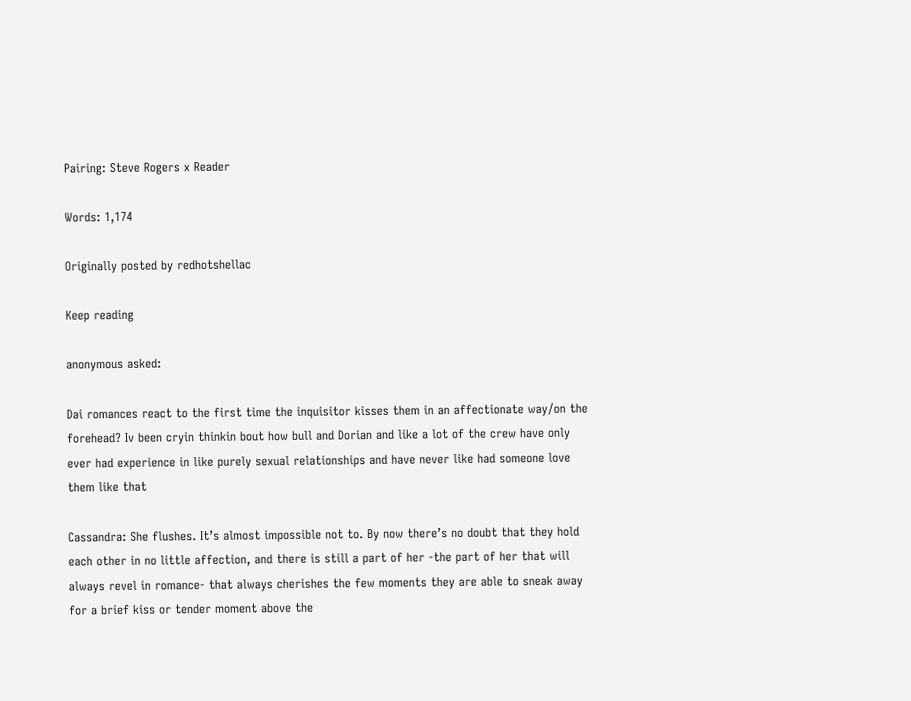Pairing: Steve Rogers x Reader

Words: 1,174

Originally posted by redhotshellac

Keep reading

anonymous asked:

Dai romances react to the first time the inquisitor kisses them in an affectionate way/on the forehead? Iv been cryin thinkin bout how bull and Dorian and like a lot of the crew have only ever had experience in like purely sexual relationships and have never like had someone love them like that

Cassandra: She flushes. It’s almost impossible not to. By now there’s no doubt that they hold each other in no little affection, and there is still a part of her -the part of her that will always revel in romance- that always cherishes the few moments they are able to sneak away for a brief kiss or tender moment above the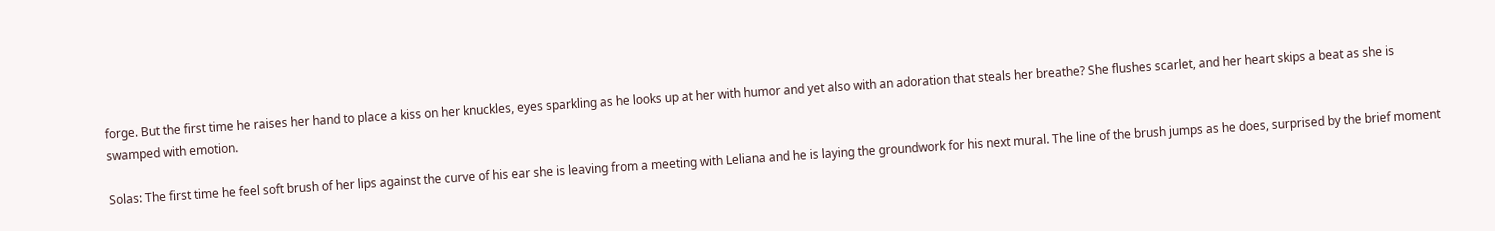forge. But the first time he raises her hand to place a kiss on her knuckles, eyes sparkling as he looks up at her with humor and yet also with an adoration that steals her breathe? She flushes scarlet, and her heart skips a beat as she is swamped with emotion.

Solas: The first time he feel soft brush of her lips against the curve of his ear she is leaving from a meeting with Leliana and he is laying the groundwork for his next mural. The line of the brush jumps as he does, surprised by the brief moment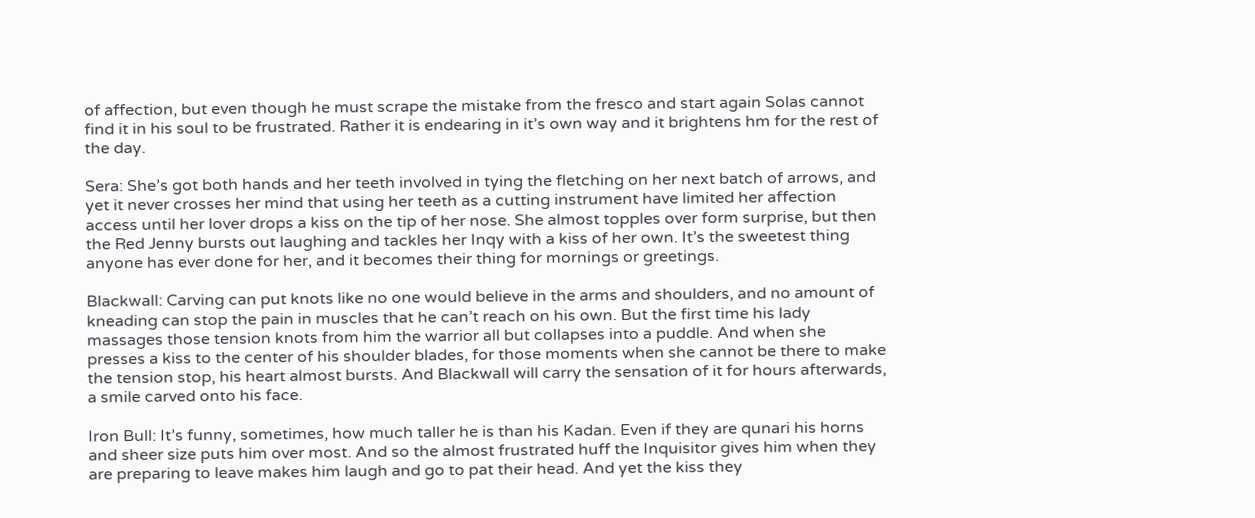of affection, but even though he must scrape the mistake from the fresco and start again Solas cannot find it in his soul to be frustrated. Rather it is endearing in it’s own way and it brightens hm for the rest of the day.

Sera: She’s got both hands and her teeth involved in tying the fletching on her next batch of arrows, and yet it never crosses her mind that using her teeth as a cutting instrument have limited her affection access until her lover drops a kiss on the tip of her nose. She almost topples over form surprise, but then the Red Jenny bursts out laughing and tackles her Inqy with a kiss of her own. It’s the sweetest thing anyone has ever done for her, and it becomes their thing for mornings or greetings.

Blackwall: Carving can put knots like no one would believe in the arms and shoulders, and no amount of kneading can stop the pain in muscles that he can’t reach on his own. But the first time his lady massages those tension knots from him the warrior all but collapses into a puddle. And when she presses a kiss to the center of his shoulder blades, for those moments when she cannot be there to make the tension stop, his heart almost bursts. And Blackwall will carry the sensation of it for hours afterwards, a smile carved onto his face.

Iron Bull: It’s funny, sometimes, how much taller he is than his Kadan. Even if they are qunari his horns and sheer size puts him over most. And so the almost frustrated huff the Inquisitor gives him when they are preparing to leave makes him laugh and go to pat their head. And yet the kiss they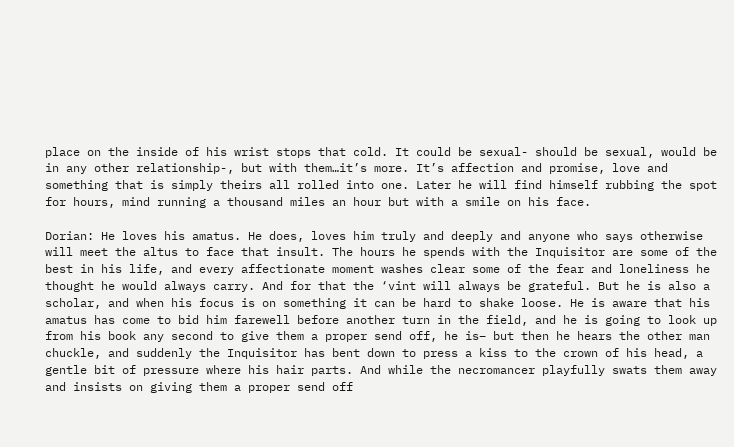place on the inside of his wrist stops that cold. It could be sexual- should be sexual, would be in any other relationship-, but with them…it’s more. It’s affection and promise, love and something that is simply theirs all rolled into one. Later he will find himself rubbing the spot for hours, mind running a thousand miles an hour but with a smile on his face.

Dorian: He loves his amatus. He does, loves him truly and deeply and anyone who says otherwise will meet the altus to face that insult. The hours he spends with the Inquisitor are some of the best in his life, and every affectionate moment washes clear some of the fear and loneliness he thought he would always carry. And for that the ‘vint will always be grateful. But he is also a scholar, and when his focus is on something it can be hard to shake loose. He is aware that his amatus has come to bid him farewell before another turn in the field, and he is going to look up from his book any second to give them a proper send off, he is– but then he hears the other man chuckle, and suddenly the Inquisitor has bent down to press a kiss to the crown of his head, a gentle bit of pressure where his hair parts. And while the necromancer playfully swats them away and insists on giving them a proper send off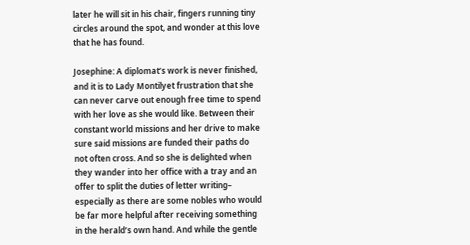later he will sit in his chair, fingers running tiny circles around the spot, and wonder at this love that he has found.

Josephine: A diplomat’s work is never finished, and it is to Lady Montilyet frustration that she can never carve out enough free time to spend with her love as she would like. Between their constant world missions and her drive to make sure said missions are funded their paths do not often cross. And so she is delighted when they wander into her office with a tray and an offer to split the duties of letter writing– especially as there are some nobles who would be far more helpful after receiving something in the herald’s own hand. And while the gentle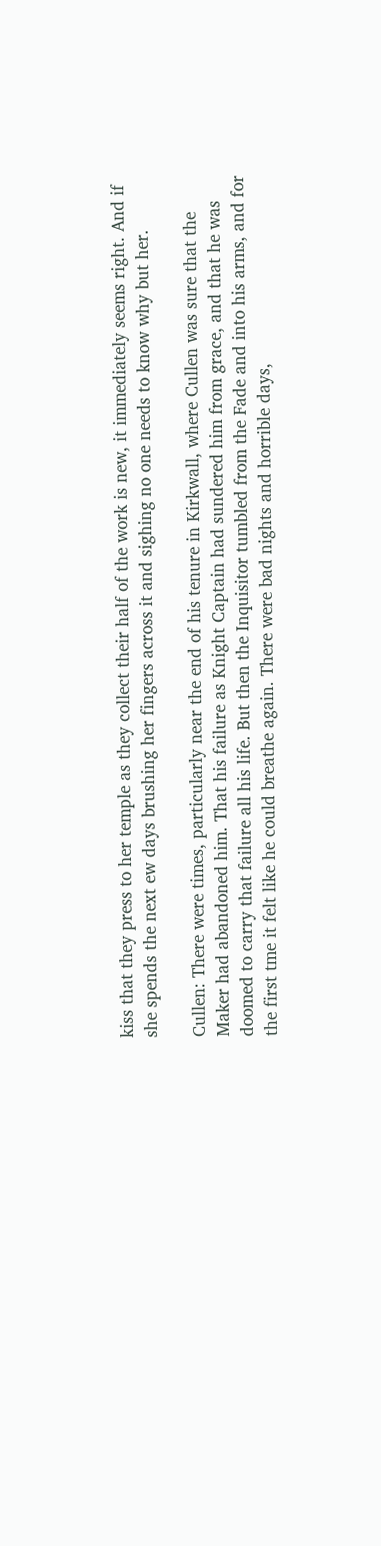kiss that they press to her temple as they collect their half of the work is new, it immediately seems right. And if she spends the next ew days brushing her fingers across it and sighing no one needs to know why but her.

Cullen: There were times, particularly near the end of his tenure in Kirkwall, where Cullen was sure that the Maker had abandoned him. That his failure as Knight Captain had sundered him from grace, and that he was doomed to carry that failure all his life. But then the Inquisitor tumbled from the Fade and into his arms, and for the first tme it felt like he could breathe again. There were bad nights and horrible days,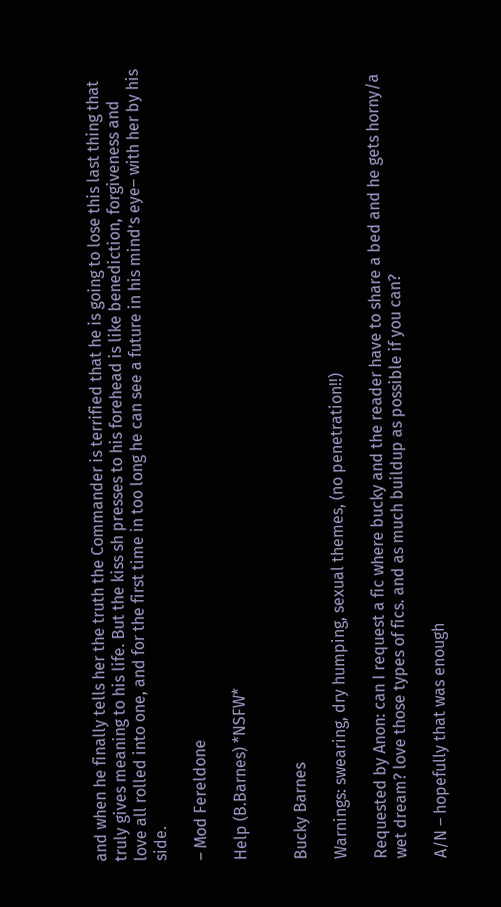and when he finally tells her the truth the Commander is terrified that he is going to lose this last thing that truly gives meaning to his life. But the kiss sh presses to his forehead is like benediction, forgiveness and love all rolled into one, and for the first time in too long he can see a future in his mind’s eye– with her by his side.

– Mod Fereldone

Help (B.Barnes) *NSFW*


Bucky Barnes

Warnings: swearing, dry humping, sexual themes, (no penetration!!)

Requested by Anon: can I request a fic where bucky and the reader have to share a bed and he gets horny/a wet dream? love those types of fics. and as much buildup as possible if you can?

A/N – hopefully that was enough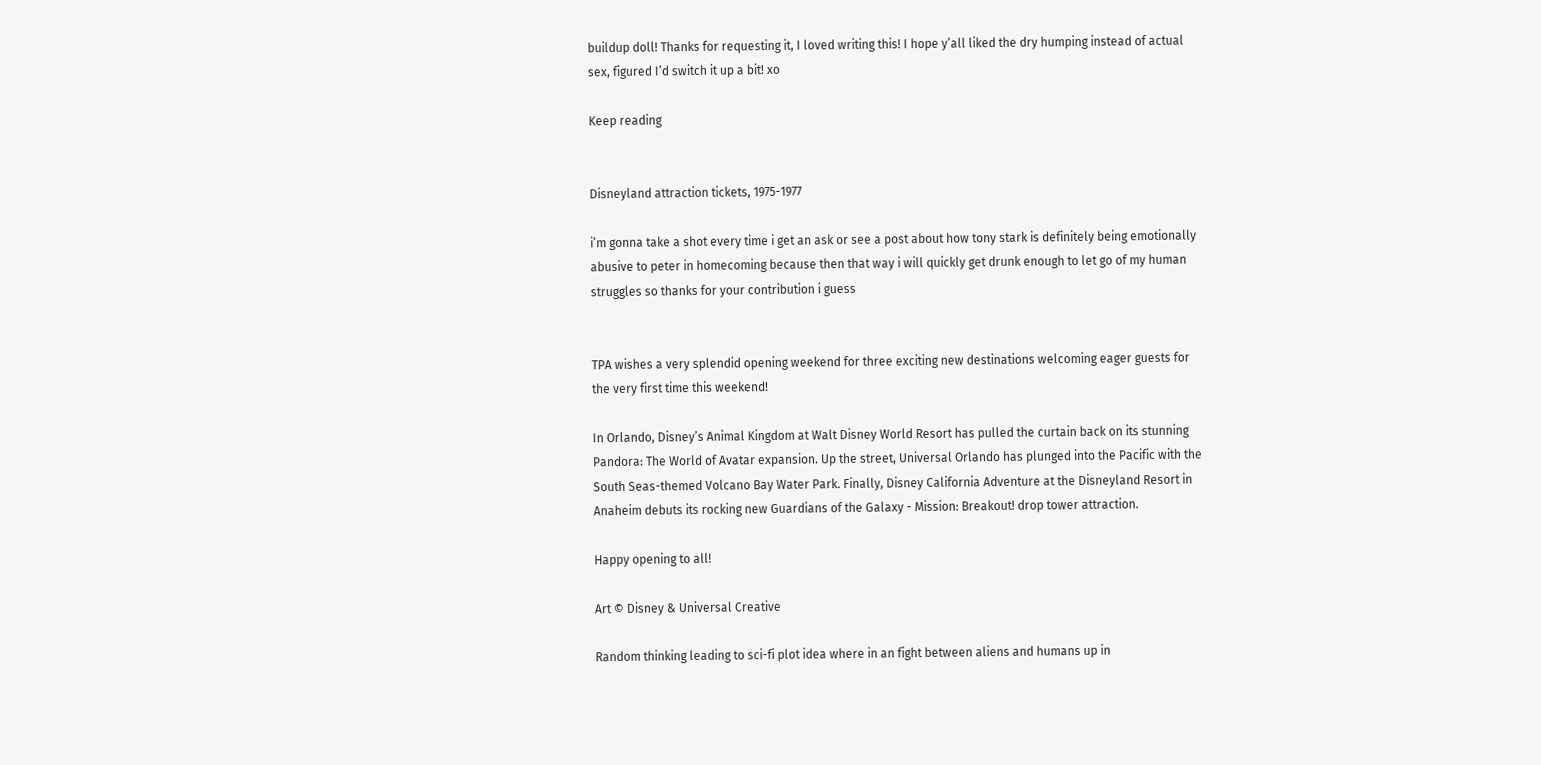buildup doll! Thanks for requesting it, I loved writing this! I hope y’all liked the dry humping instead of actual sex, figured I’d switch it up a bit! xo

Keep reading


Disneyland attraction tickets, 1975-1977

i’m gonna take a shot every time i get an ask or see a post about how tony stark is definitely being emotionally abusive to peter in homecoming because then that way i will quickly get drunk enough to let go of my human struggles so thanks for your contribution i guess


TPA wishes a very splendid opening weekend for three exciting new destinations welcoming eager guests for the very first time this weekend!

In Orlando, Disney’s Animal Kingdom at Walt Disney World Resort has pulled the curtain back on its stunning Pandora: The World of Avatar expansion. Up the street, Universal Orlando has plunged into the Pacific with the South Seas-themed Volcano Bay Water Park. Finally, Disney California Adventure at the Disneyland Resort in Anaheim debuts its rocking new Guardians of the Galaxy - Mission: Breakout! drop tower attraction.

Happy opening to all!

Art © Disney & Universal Creative

Random thinking leading to sci-fi plot idea where in an fight between aliens and humans up in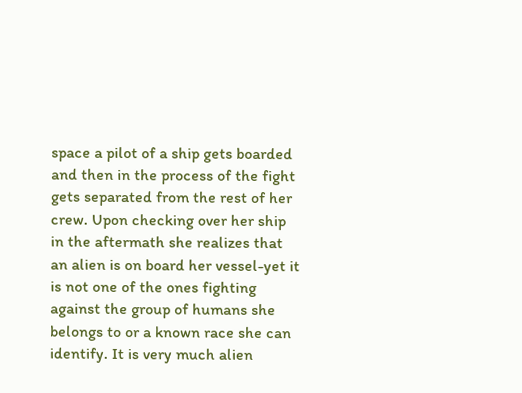space a pilot of a ship gets boarded and then in the process of the fight gets separated from the rest of her crew. Upon checking over her ship in the aftermath she realizes that an alien is on board her vessel-yet it is not one of the ones fighting against the group of humans she belongs to or a known race she can identify. It is very much alien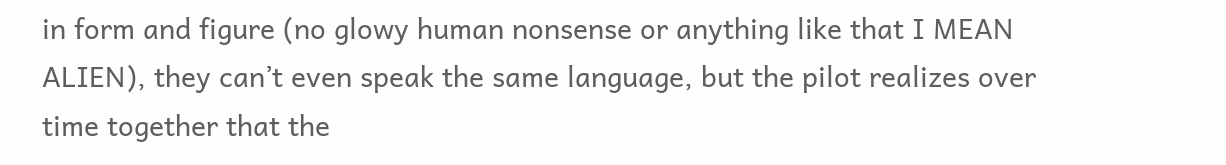in form and figure (no glowy human nonsense or anything like that I MEAN ALIEN), they can’t even speak the same language, but the pilot realizes over time together that the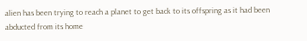alien has been trying to reach a planet to get back to its offspring as it had been abducted from its home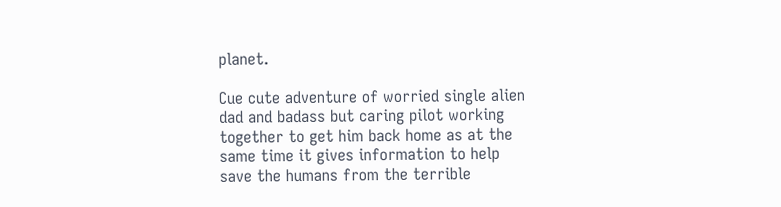planet.

Cue cute adventure of worried single alien dad and badass but caring pilot working together to get him back home as at the same time it gives information to help save the humans from the terrible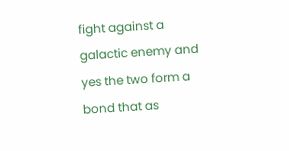fight against a galactic enemy and yes the two form a bond that as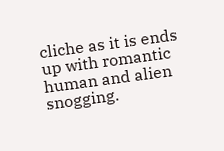cliche as it is ends up with romantic human and alien snogging.